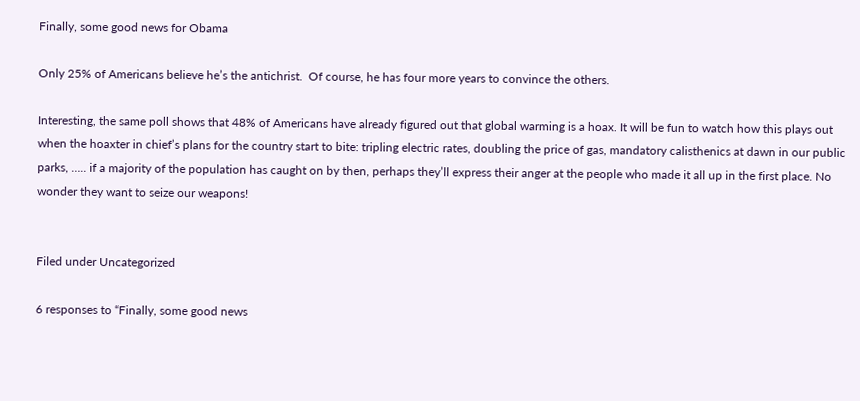Finally, some good news for Obama

Only 25% of Americans believe he’s the antichrist.  Of course, he has four more years to convince the others.

Interesting, the same poll shows that 48% of Americans have already figured out that global warming is a hoax. It will be fun to watch how this plays out when the hoaxter in chief’s plans for the country start to bite: tripling electric rates, doubling the price of gas, mandatory calisthenics at dawn in our public parks, ….. if a majority of the population has caught on by then, perhaps they’ll express their anger at the people who made it all up in the first place. No wonder they want to seize our weapons!


Filed under Uncategorized

6 responses to “Finally, some good news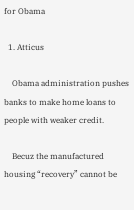for Obama

  1. Atticus

    Obama administration pushes banks to make home loans to people with weaker credit.

    Becuz the manufactured housing “recovery” cannot be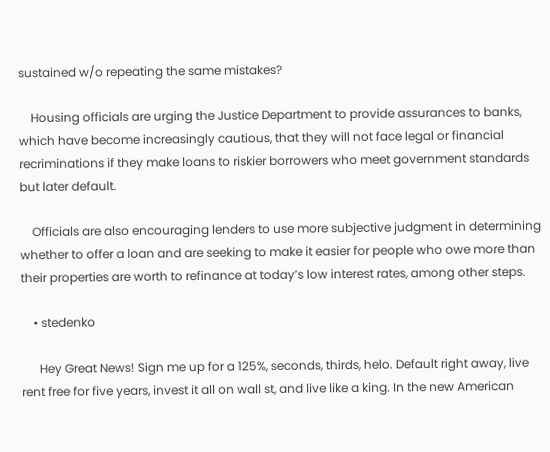sustained w/o repeating the same mistakes?

    Housing officials are urging the Justice Department to provide assurances to banks, which have become increasingly cautious, that they will not face legal or financial recriminations if they make loans to riskier borrowers who meet government standards but later default.

    Officials are also encouraging lenders to use more subjective judgment in determining whether to offer a loan and are seeking to make it easier for people who owe more than their properties are worth to refinance at today’s low interest rates, among other steps.

    • stedenko

      Hey Great News! Sign me up for a 125%, seconds, thirds, helo. Default right away, live rent free for five years, invest it all on wall st, and live like a king. In the new American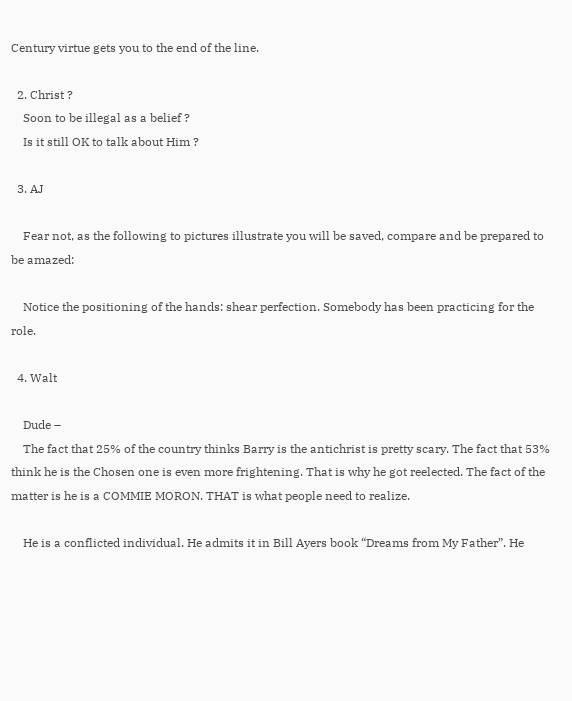Century virtue gets you to the end of the line.

  2. Christ ?
    Soon to be illegal as a belief ?
    Is it still OK to talk about Him ?

  3. AJ

    Fear not, as the following to pictures illustrate you will be saved, compare and be prepared to be amazed:

    Notice the positioning of the hands: shear perfection. Somebody has been practicing for the role.

  4. Walt

    Dude –
    The fact that 25% of the country thinks Barry is the antichrist is pretty scary. The fact that 53% think he is the Chosen one is even more frightening. That is why he got reelected. The fact of the matter is he is a COMMIE MORON. THAT is what people need to realize.

    He is a conflicted individual. He admits it in Bill Ayers book “Dreams from My Father”. He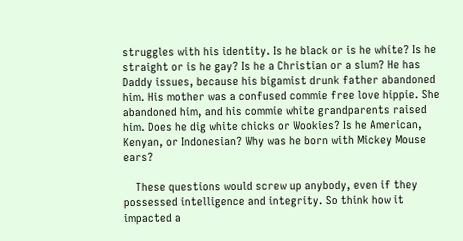struggles with his identity. Is he black or is he white? Is he straight or is he gay? Is he a Christian or a slum? He has Daddy issues, because his bigamist drunk father abandoned him. His mother was a confused commie free love hippie. She abandoned him, and his commie white grandparents raised him. Does he dig white chicks or Wookies? Is he American, Kenyan, or Indonesian? Why was he born with Mickey Mouse ears?

    These questions would screw up anybody, even if they possessed intelligence and integrity. So think how it impacted a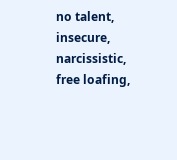no talent, insecure, narcissistic, free loafing,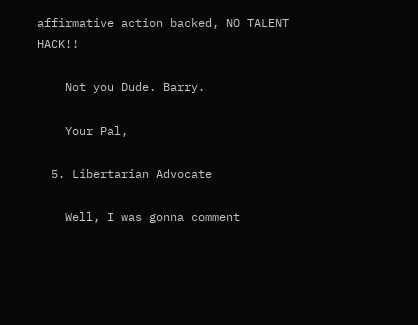affirmative action backed, NO TALENT HACK!!

    Not you Dude. Barry.

    Your Pal,

  5. Libertarian Advocate

    Well, I was gonna comment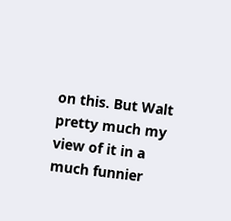on this. But Walt pretty much my view of it in a much funnier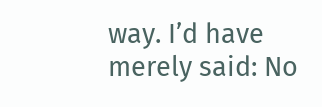way. I’d have merely said: No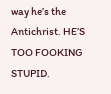way he’s the Antichrist. HE’S TOO FOOKING STUPID.